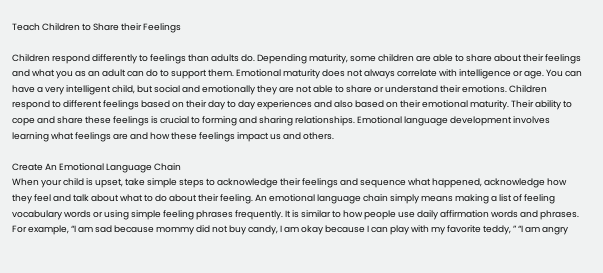Teach Children to Share their Feelings

Children respond differently to feelings than adults do. Depending maturity, some children are able to share about their feelings and what you as an adult can do to support them. Emotional maturity does not always correlate with intelligence or age. You can have a very intelligent child, but social and emotionally they are not able to share or understand their emotions. Children respond to different feelings based on their day to day experiences and also based on their emotional maturity. Their ability to cope and share these feelings is crucial to forming and sharing relationships. Emotional language development involves learning what feelings are and how these feelings impact us and others.

Create An Emotional Language Chain
When your child is upset, take simple steps to acknowledge their feelings and sequence what happened, acknowledge how they feel and talk about what to do about their feeling. An emotional language chain simply means making a list of feeling vocabulary words or using simple feeling phrases frequently. It is similar to how people use daily affirmation words and phrases. For example, “I am sad because mommy did not buy candy, I am okay because I can play with my favorite teddy, ” “I am angry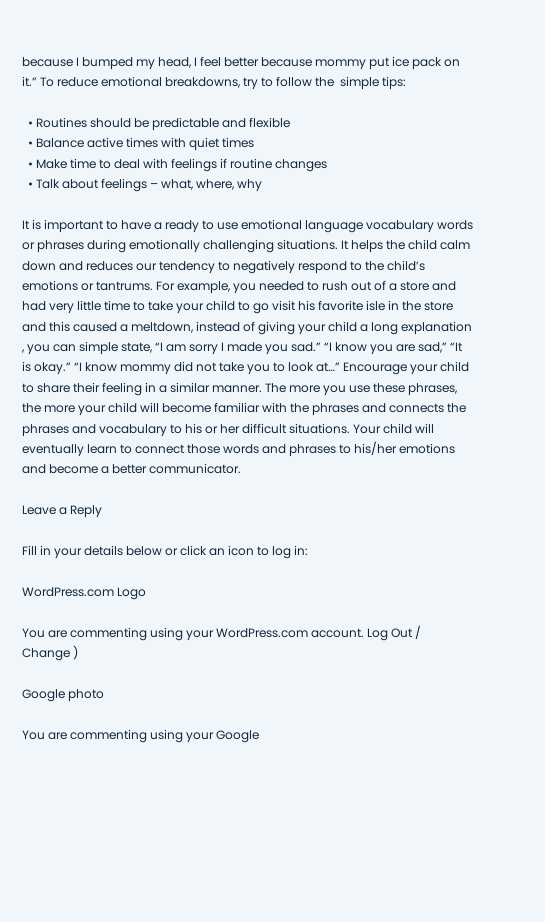because I bumped my head, I feel better because mommy put ice pack on it.” To reduce emotional breakdowns, try to follow the  simple tips:

  • Routines should be predictable and flexible
  • Balance active times with quiet times
  • Make time to deal with feelings if routine changes
  • Talk about feelings – what, where, why

It is important to have a ready to use emotional language vocabulary words or phrases during emotionally challenging situations. It helps the child calm down and reduces our tendency to negatively respond to the child’s emotions or tantrums. For example, you needed to rush out of a store and had very little time to take your child to go visit his favorite isle in the store and this caused a meltdown, instead of giving your child a long explanation , you can simple state, “I am sorry I made you sad.” “I know you are sad,” “It is okay.” “I know mommy did not take you to look at…” Encourage your child to share their feeling in a similar manner. The more you use these phrases, the more your child will become familiar with the phrases and connects the phrases and vocabulary to his or her difficult situations. Your child will eventually learn to connect those words and phrases to his/her emotions and become a better communicator.

Leave a Reply

Fill in your details below or click an icon to log in:

WordPress.com Logo

You are commenting using your WordPress.com account. Log Out /  Change )

Google photo

You are commenting using your Google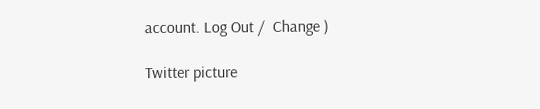account. Log Out /  Change )

Twitter picture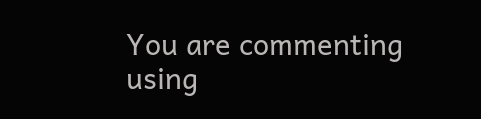You are commenting using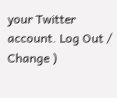your Twitter account. Log Out /  Change )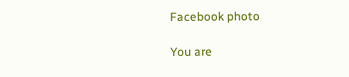Facebook photo

You are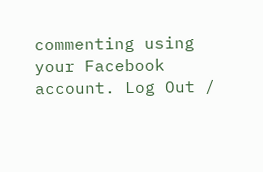commenting using your Facebook account. Log Out /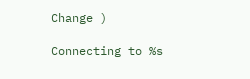Change )

Connecting to %s